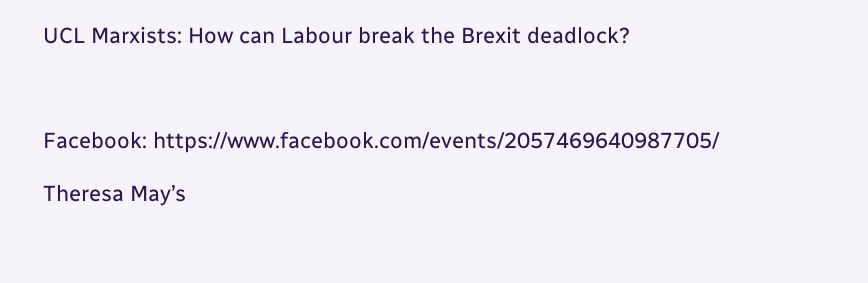UCL Marxists: How can Labour break the Brexit deadlock?



Facebook: https://www.facebook.com/events/2057469640987705/

Theresa May’s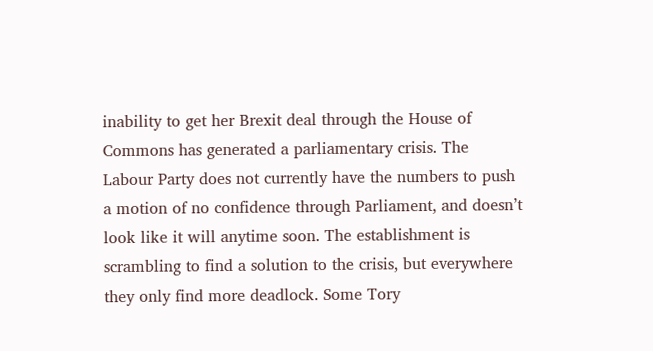inability to get her Brexit deal through the House of Commons has generated a parliamentary crisis. The Labour Party does not currently have the numbers to push a motion of no confidence through Parliament, and doesn’t look like it will anytime soon. The establishment is scrambling to find a solution to the crisis, but everywhere they only find more deadlock. Some Tory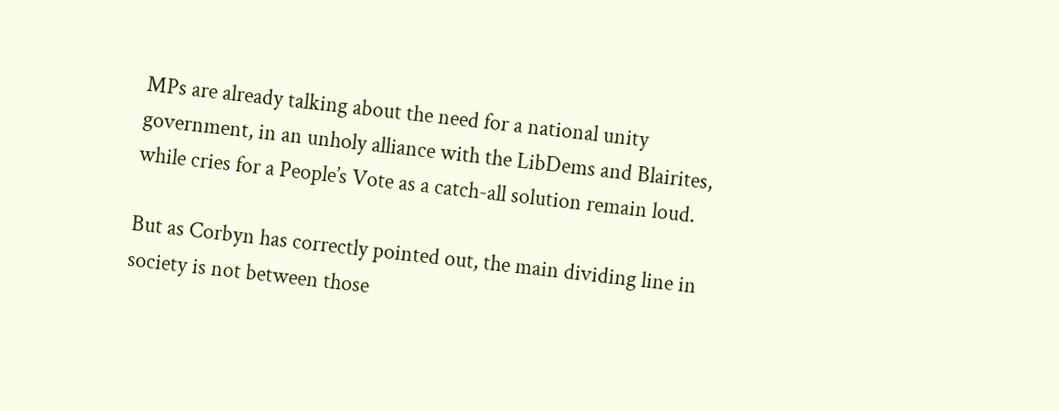MPs are already talking about the need for a national unity government, in an unholy alliance with the LibDems and Blairites, while cries for a People’s Vote as a catch-all solution remain loud.

But as Corbyn has correctly pointed out, the main dividing line in society is not between those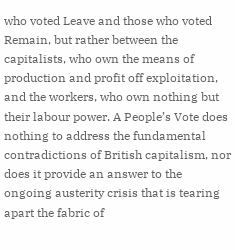who voted Leave and those who voted Remain, but rather between the capitalists, who own the means of production and profit off exploitation, and the workers, who own nothing but their labour power. A People’s Vote does nothing to address the fundamental contradictions of British capitalism, nor does it provide an answer to the ongoing austerity crisis that is tearing apart the fabric of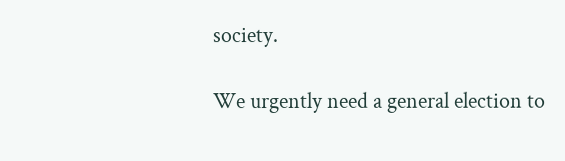society.

We urgently need a general election to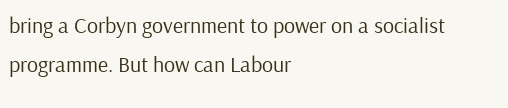bring a Corbyn government to power on a socialist programme. But how can Labour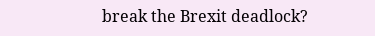break the Brexit deadlock?